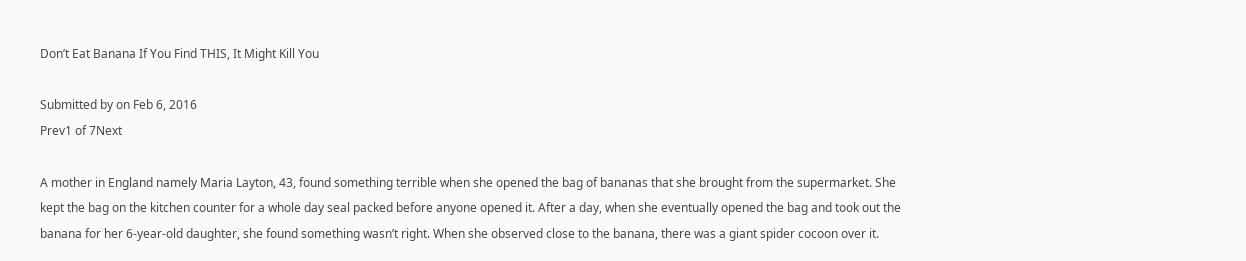Don’t Eat Banana If You Find THIS, It Might Kill You

Submitted by on Feb 6, 2016
Prev1 of 7Next

A mother in England namely Maria Layton, 43, found something terrible when she opened the bag of bananas that she brought from the supermarket. She kept the bag on the kitchen counter for a whole day seal packed before anyone opened it. After a day, when she eventually opened the bag and took out the banana for her 6-year-old daughter, she found something wasn’t right. When she observed close to the banana, there was a giant spider cocoon over it.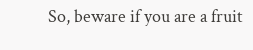So, beware if you are a fruit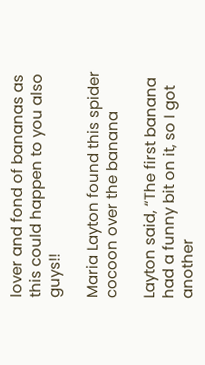lover and fond of bananas as this could happen to you also guys!!

Maria Layton found this spider cocoon over the banana

Layton said, “The first banana had a funny bit on it, so I got another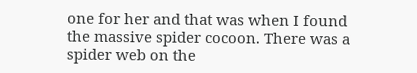one for her and that was when I found the massive spider cocoon. There was a spider web on the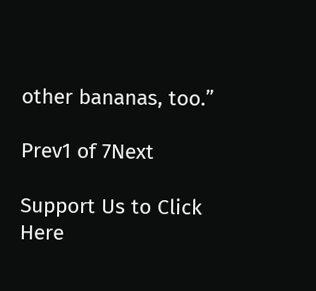other bananas, too.”

Prev1 of 7Next

Support Us to Click Here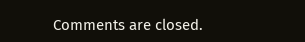Comments are closed.